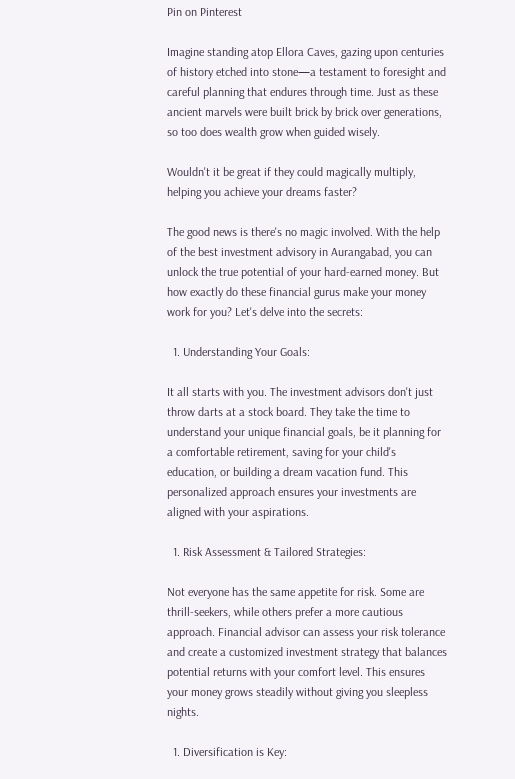Pin on Pinterest

Imagine standing atop Ellora Caves, gazing upon centuries of history etched into stone—a testament to foresight and careful planning that endures through time. Just as these ancient marvels were built brick by brick over generations, so too does wealth grow when guided wisely.

Wouldn't it be great if they could magically multiply, helping you achieve your dreams faster?

The good news is there's no magic involved. With the help of the best investment advisory in Aurangabad, you can unlock the true potential of your hard-earned money. But how exactly do these financial gurus make your money work for you? Let's delve into the secrets:

  1. Understanding Your Goals:

It all starts with you. The investment advisors don't just throw darts at a stock board. They take the time to understand your unique financial goals, be it planning for a comfortable retirement, saving for your child's education, or building a dream vacation fund. This personalized approach ensures your investments are aligned with your aspirations.

  1. Risk Assessment & Tailored Strategies:

Not everyone has the same appetite for risk. Some are thrill-seekers, while others prefer a more cautious approach. Financial advisor can assess your risk tolerance and create a customized investment strategy that balances potential returns with your comfort level. This ensures your money grows steadily without giving you sleepless nights.

  1. Diversification is Key: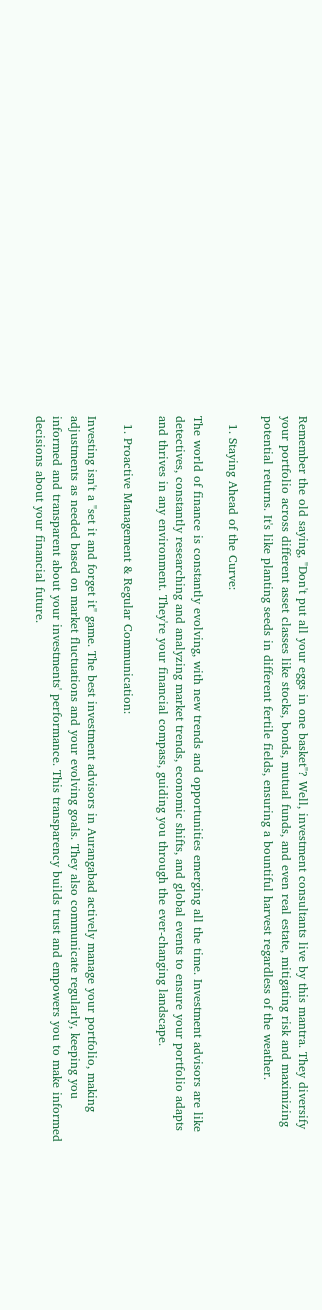Remember the old saying, "Don't put all your eggs in one basket"? Well, investment consultants live by this mantra. They diversify your portfolio across different asset classes like stocks, bonds, mutual funds, and even real estate, mitigating risk and maximizing potential returns. It's like planting seeds in different fertile fields, ensuring a bountiful harvest regardless of the weather.

  1. Staying Ahead of the Curve:

The world of finance is constantly evolving, with new trends and opportunities emerging all the time. Investment advisors are like detectives, constantly researching and analyzing market trends, economic shifts, and global events to ensure your portfolio adapts and thrives in any environment. They're your financial compass, guiding you through the ever-changing landscape.

  1. Proactive Management & Regular Communication:

Investing isn't a "set it and forget it" game. The best investment advisors in Aurangabad actively manage your portfolio, making adjustments as needed based on market fluctuations and your evolving goals. They also communicate regularly, keeping you informed and transparent about your investments' performance. This transparency builds trust and empowers you to make informed decisions about your financial future.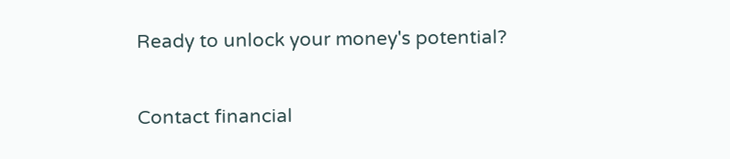Ready to unlock your money's potential?

Contact financial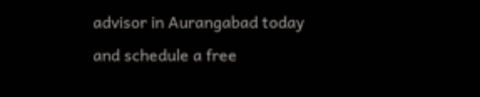advisor in Aurangabad today and schedule a free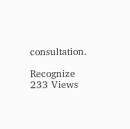consultation.

Recognize 233 Views